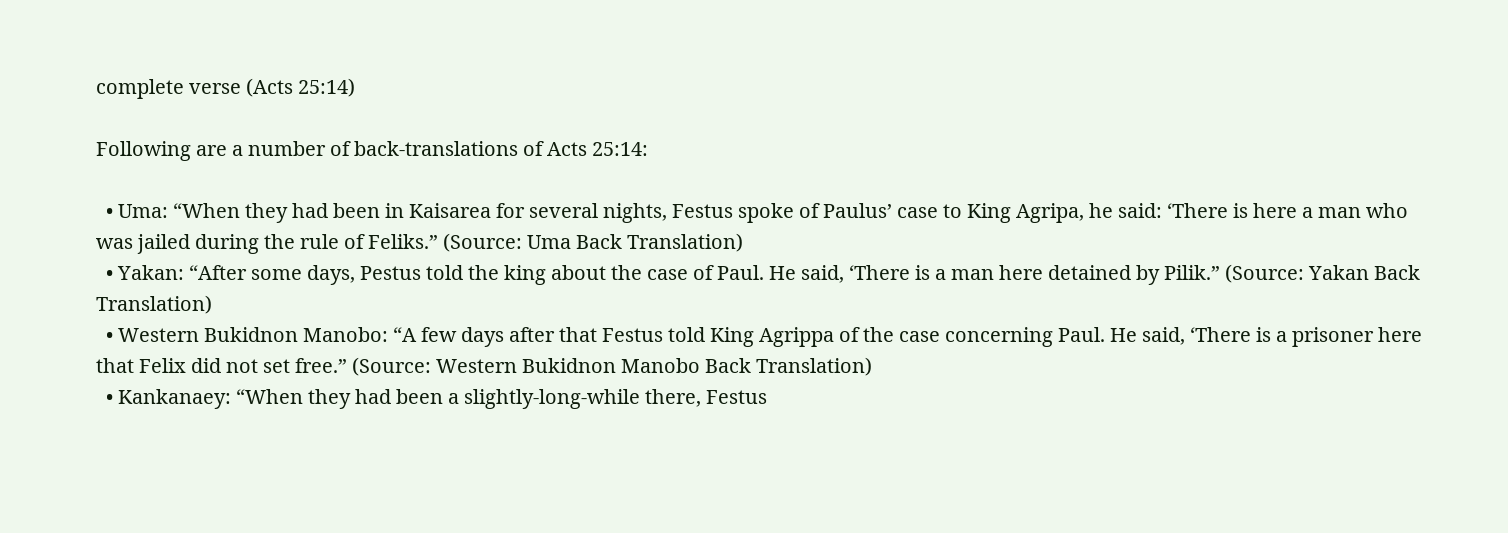complete verse (Acts 25:14)

Following are a number of back-translations of Acts 25:14:

  • Uma: “When they had been in Kaisarea for several nights, Festus spoke of Paulus’ case to King Agripa, he said: ‘There is here a man who was jailed during the rule of Feliks.” (Source: Uma Back Translation)
  • Yakan: “After some days, Pestus told the king about the case of Paul. He said, ‘There is a man here detained by Pilik.” (Source: Yakan Back Translation)
  • Western Bukidnon Manobo: “A few days after that Festus told King Agrippa of the case concerning Paul. He said, ‘There is a prisoner here that Felix did not set free.” (Source: Western Bukidnon Manobo Back Translation)
  • Kankanaey: “When they had been a slightly-long-while there, Festus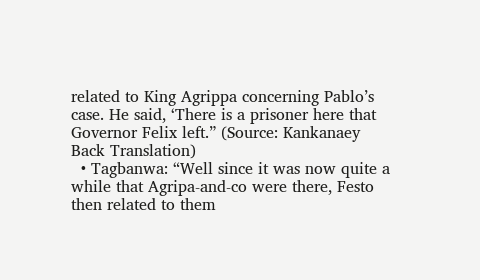related to King Agrippa concerning Pablo’s case. He said, ‘There is a prisoner here that Governor Felix left.” (Source: Kankanaey Back Translation)
  • Tagbanwa: “Well since it was now quite a while that Agripa-and-co were there, Festo then related to them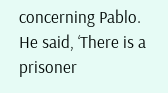concerning Pablo. He said, ‘There is a prisoner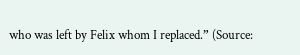who was left by Felix whom I replaced.” (Source: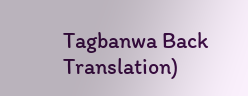Tagbanwa Back Translation)